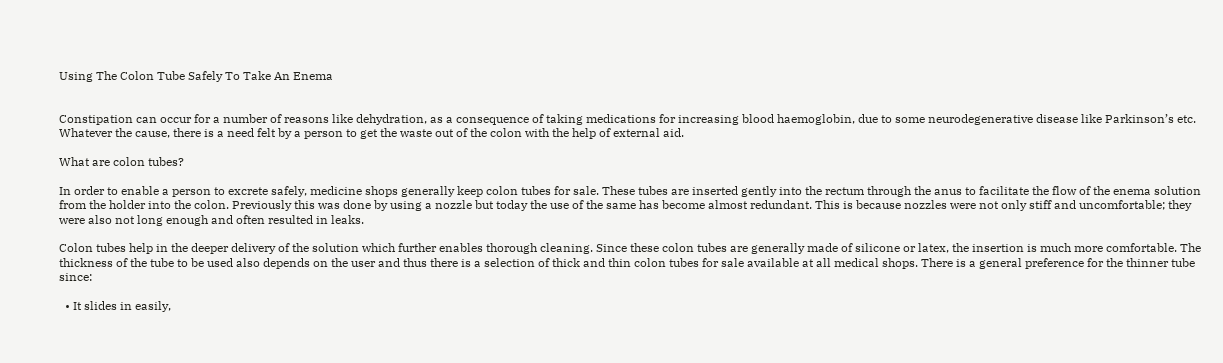Using The Colon Tube Safely To Take An Enema


Constipation can occur for a number of reasons like dehydration, as a consequence of taking medications for increasing blood haemoglobin, due to some neurodegenerative disease like Parkinson’s etc. Whatever the cause, there is a need felt by a person to get the waste out of the colon with the help of external aid.

What are colon tubes?

In order to enable a person to excrete safely, medicine shops generally keep colon tubes for sale. These tubes are inserted gently into the rectum through the anus to facilitate the flow of the enema solution from the holder into the colon. Previously this was done by using a nozzle but today the use of the same has become almost redundant. This is because nozzles were not only stiff and uncomfortable; they were also not long enough and often resulted in leaks.

Colon tubes help in the deeper delivery of the solution which further enables thorough cleaning. Since these colon tubes are generally made of silicone or latex, the insertion is much more comfortable. The thickness of the tube to be used also depends on the user and thus there is a selection of thick and thin colon tubes for sale available at all medical shops. There is a general preference for the thinner tube since:

  • It slides in easily,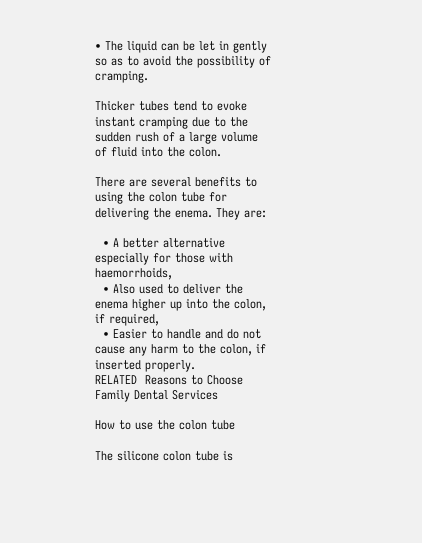• The liquid can be let in gently so as to avoid the possibility of cramping.

Thicker tubes tend to evoke instant cramping due to the sudden rush of a large volume of fluid into the colon.

There are several benefits to using the colon tube for delivering the enema. They are:

  • A better alternative especially for those with haemorrhoids,
  • Also used to deliver the enema higher up into the colon, if required,
  • Easier to handle and do not cause any harm to the colon, if inserted properly.
RELATED  Reasons to Choose Family Dental Services

How to use the colon tube

The silicone colon tube is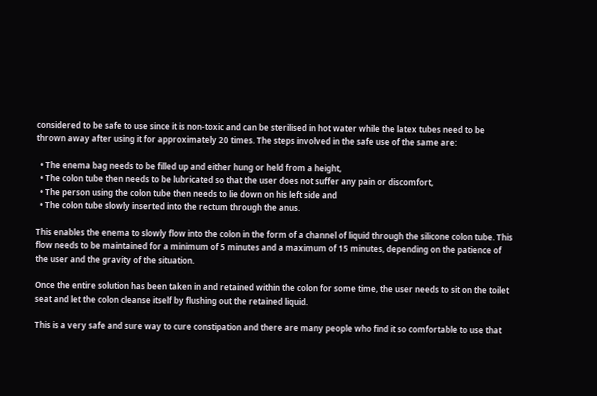considered to be safe to use since it is non-toxic and can be sterilised in hot water while the latex tubes need to be thrown away after using it for approximately 20 times. The steps involved in the safe use of the same are:

  • The enema bag needs to be filled up and either hung or held from a height,
  • The colon tube then needs to be lubricated so that the user does not suffer any pain or discomfort,
  • The person using the colon tube then needs to lie down on his left side and
  • The colon tube slowly inserted into the rectum through the anus.

This enables the enema to slowly flow into the colon in the form of a channel of liquid through the silicone colon tube. This flow needs to be maintained for a minimum of 5 minutes and a maximum of 15 minutes, depending on the patience of the user and the gravity of the situation.

Once the entire solution has been taken in and retained within the colon for some time, the user needs to sit on the toilet seat and let the colon cleanse itself by flushing out the retained liquid.

This is a very safe and sure way to cure constipation and there are many people who find it so comfortable to use that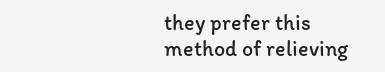they prefer this method of relieving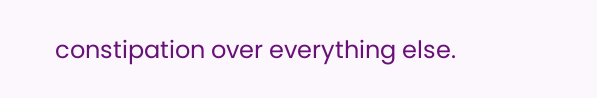constipation over everything else.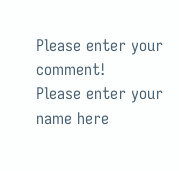Please enter your comment!
Please enter your name here